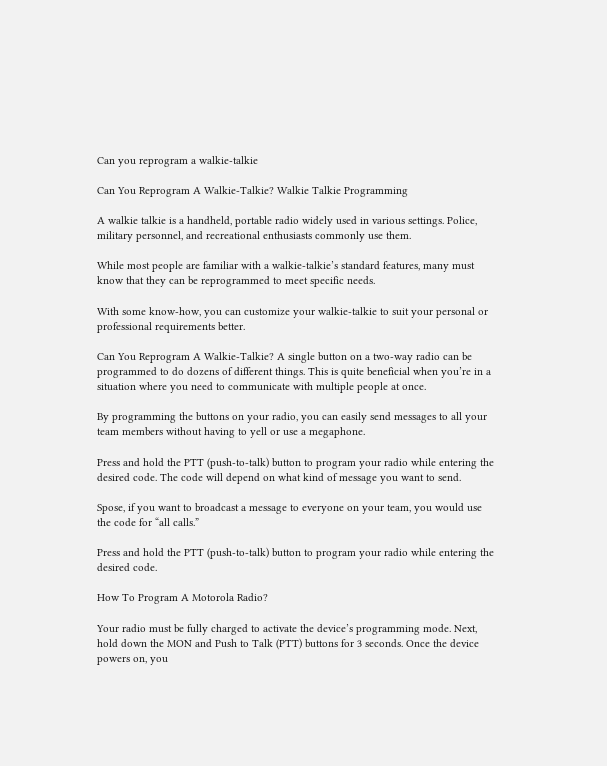Can you reprogram a walkie-talkie

Can You Reprogram A Walkie-Talkie? Walkie Talkie Programming

A walkie talkie is a handheld, portable radio widely used in various settings. Police, military personnel, and recreational enthusiasts commonly use them.

While most people are familiar with a walkie-talkie’s standard features, many must know that they can be reprogrammed to meet specific needs.

With some know-how, you can customize your walkie-talkie to suit your personal or professional requirements better.

Can You Reprogram A Walkie-Talkie? A single button on a two-way radio can be programmed to do dozens of different things. This is quite beneficial when you’re in a situation where you need to communicate with multiple people at once.

By programming the buttons on your radio, you can easily send messages to all your team members without having to yell or use a megaphone.

Press and hold the PTT (push-to-talk) button to program your radio while entering the desired code. The code will depend on what kind of message you want to send.

Spose, if you want to broadcast a message to everyone on your team, you would use the code for “all calls.”

Press and hold the PTT (push-to-talk) button to program your radio while entering the desired code.

How To Program A Motorola Radio?

Your radio must be fully charged to activate the device’s programming mode. Next, hold down the MON and Push to Talk (PTT) buttons for 3 seconds. Once the device powers on, you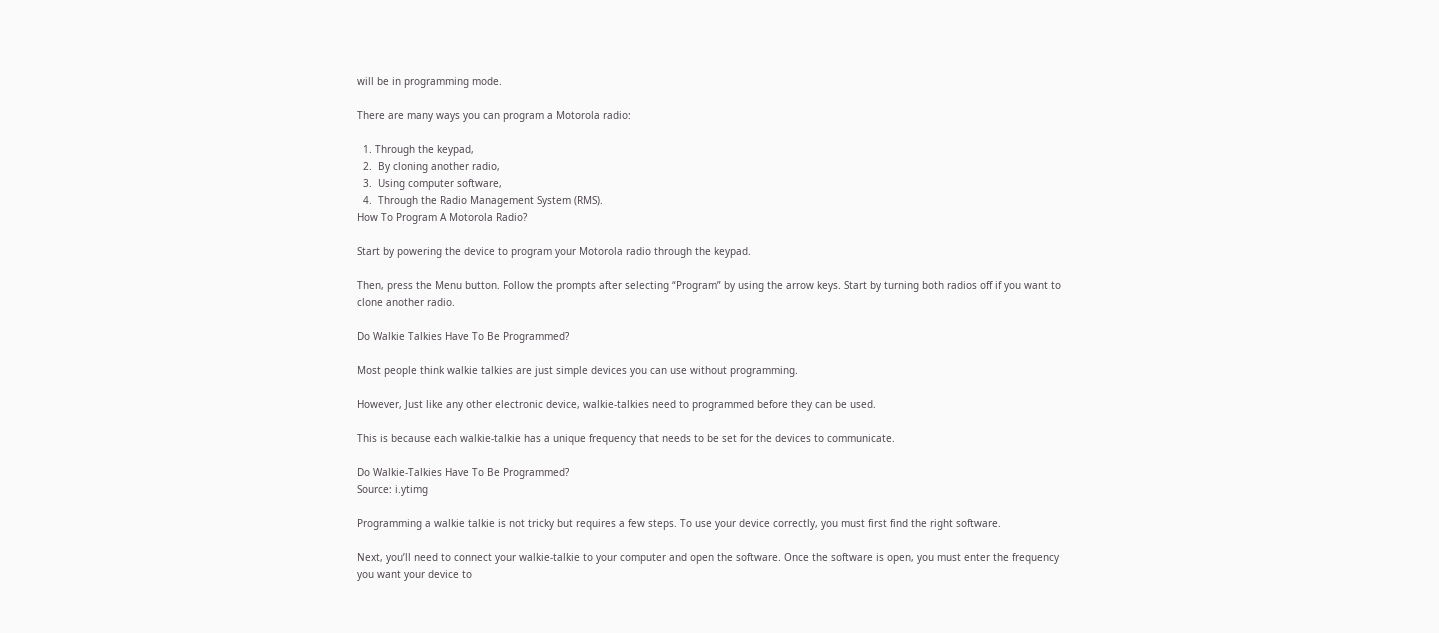will be in programming mode.

There are many ways you can program a Motorola radio:

  1. Through the keypad,
  2.  By cloning another radio,
  3.  Using computer software,
  4.  Through the Radio Management System (RMS).
How To Program A Motorola Radio?

Start by powering the device to program your Motorola radio through the keypad.

Then, press the Menu button. Follow the prompts after selecting “Program” by using the arrow keys. Start by turning both radios off if you want to clone another radio.

Do Walkie Talkies Have To Be Programmed?

Most people think walkie talkies are just simple devices you can use without programming.

However, Just like any other electronic device, walkie-talkies need to programmed before they can be used.

This is because each walkie-talkie has a unique frequency that needs to be set for the devices to communicate.

Do Walkie-Talkies Have To Be Programmed?
Source: i.ytimg

Programming a walkie talkie is not tricky but requires a few steps. To use your device correctly, you must first find the right software.

Next, you’ll need to connect your walkie-talkie to your computer and open the software. Once the software is open, you must enter the frequency you want your device to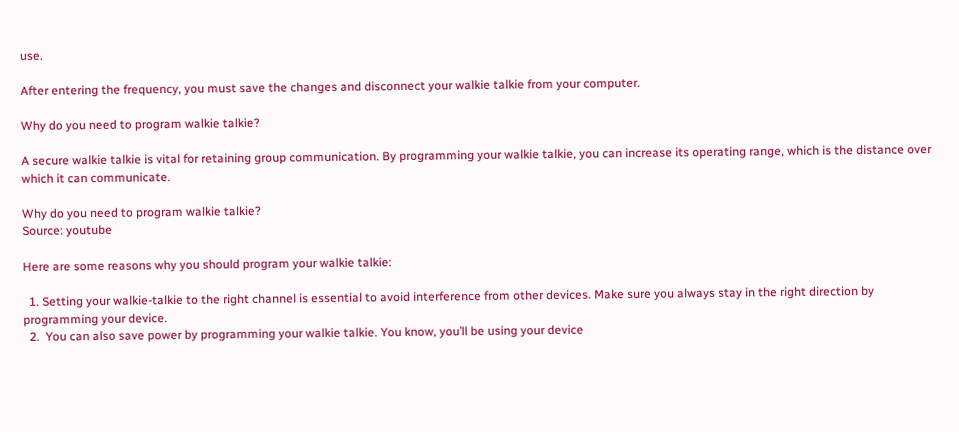use.

After entering the frequency, you must save the changes and disconnect your walkie talkie from your computer.

Why do you need to program walkie talkie?

A secure walkie talkie is vital for retaining group communication. By programming your walkie talkie, you can increase its operating range, which is the distance over which it can communicate.

Why do you need to program walkie talkie?
Source: youtube

Here are some reasons why you should program your walkie talkie:

  1. Setting your walkie-talkie to the right channel is essential to avoid interference from other devices. Make sure you always stay in the right direction by programming your device.
  2.  You can also save power by programming your walkie talkie. You know, you’ll be using your device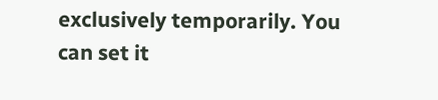exclusively temporarily. You can set it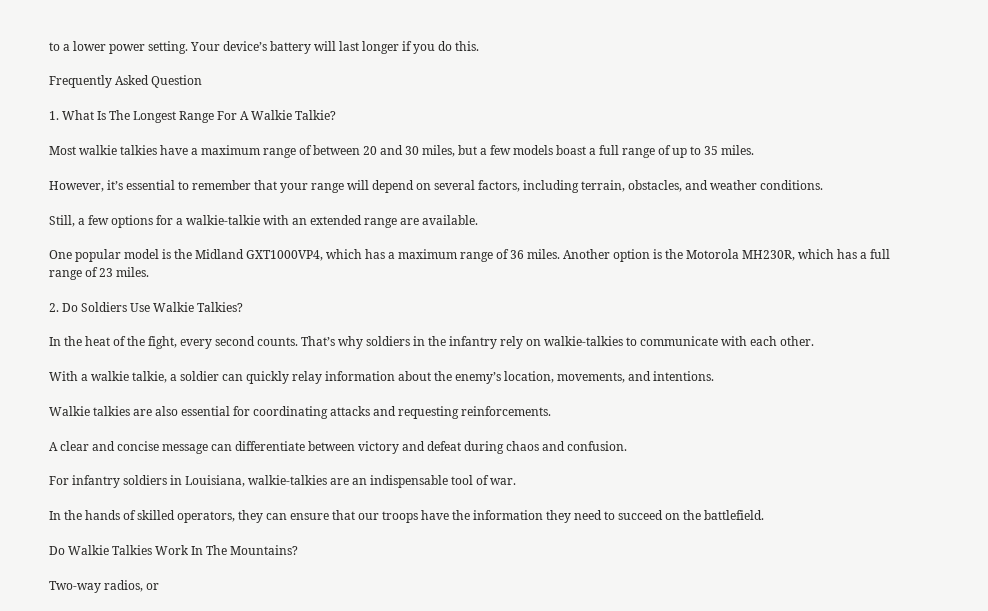to a lower power setting. Your device’s battery will last longer if you do this.

Frequently Asked Question

1. What Is The Longest Range For A Walkie Talkie?

Most walkie talkies have a maximum range of between 20 and 30 miles, but a few models boast a full range of up to 35 miles.

However, it’s essential to remember that your range will depend on several factors, including terrain, obstacles, and weather conditions.

Still, a few options for a walkie-talkie with an extended range are available.

One popular model is the Midland GXT1000VP4, which has a maximum range of 36 miles. Another option is the Motorola MH230R, which has a full range of 23 miles.

2. Do Soldiers Use Walkie Talkies?

In the heat of the fight, every second counts. That’s why soldiers in the infantry rely on walkie-talkies to communicate with each other.

With a walkie talkie, a soldier can quickly relay information about the enemy’s location, movements, and intentions.

Walkie talkies are also essential for coordinating attacks and requesting reinforcements.

A clear and concise message can differentiate between victory and defeat during chaos and confusion.

For infantry soldiers in Louisiana, walkie-talkies are an indispensable tool of war.

In the hands of skilled operators, they can ensure that our troops have the information they need to succeed on the battlefield.

Do Walkie Talkies Work In The Mountains?

Two-way radios, or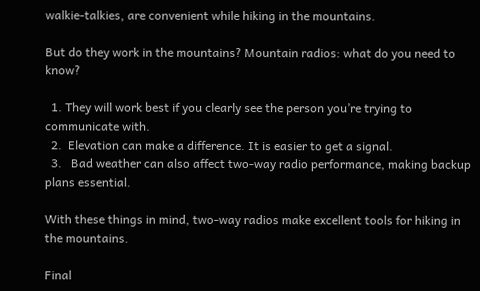walkie-talkies, are convenient while hiking in the mountains.

But do they work in the mountains? Mountain radios: what do you need to know?

  1. They will work best if you clearly see the person you’re trying to communicate with.
  2.  Elevation can make a difference. It is easier to get a signal.
  3.   Bad weather can also affect two-way radio performance, making backup plans essential.

With these things in mind, two-way radios make excellent tools for hiking in the mountains.

Final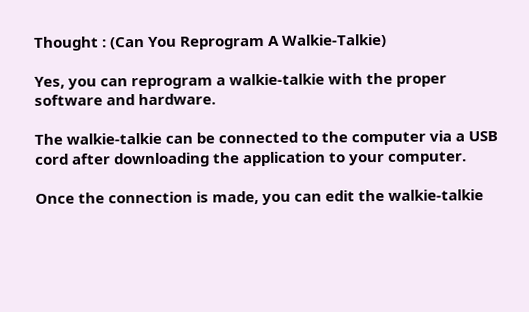Thought : (Can You Reprogram A Walkie-Talkie)

Yes, you can reprogram a walkie-talkie with the proper software and hardware.

The walkie-talkie can be connected to the computer via a USB cord after downloading the application to your computer.

Once the connection is made, you can edit the walkie-talkie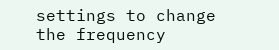settings to change the frequency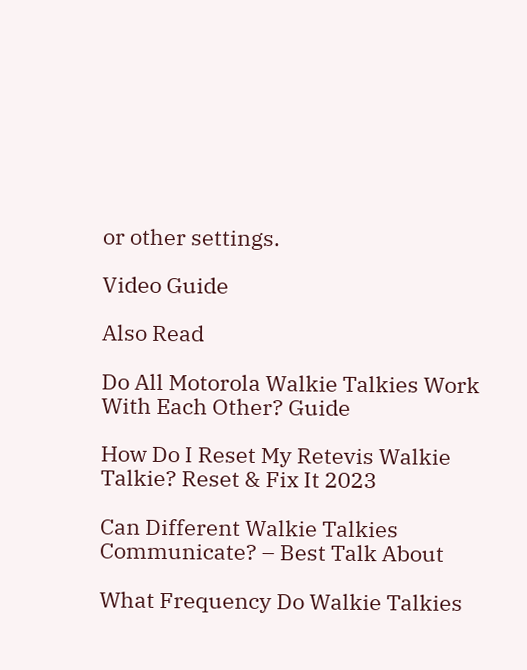or other settings.

Video Guide

Also Read

Do All Motorola Walkie Talkies Work With Each Other? Guide

How Do I Reset My Retevis Walkie Talkie? Reset & Fix It 2023

Can Different Walkie Talkies Communicate? – Best Talk About

What Frequency Do Walkie Talkies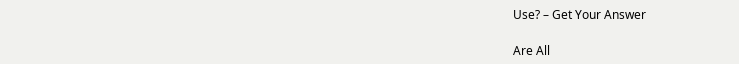Use? – Get Your Answer

Are All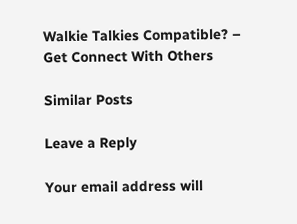Walkie Talkies Compatible? – Get Connect With Others

Similar Posts

Leave a Reply

Your email address will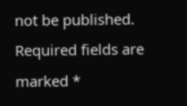not be published. Required fields are marked *